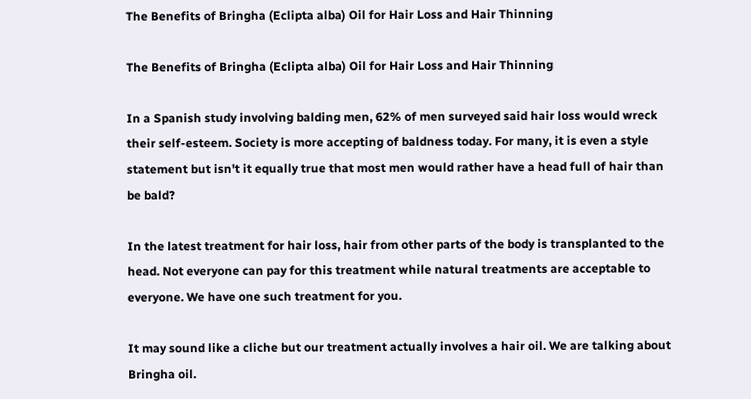The Benefits of Bringha (Eclipta alba) Oil for Hair Loss and Hair Thinning

The Benefits of Bringha (Eclipta alba) Oil for Hair Loss and Hair Thinning

In a Spanish study involving balding men, 62% of men surveyed said hair loss would wreck their self-esteem. Society is more accepting of baldness today. For many, it is even a style statement but isn't it equally true that most men would rather have a head full of hair than be bald?

In the latest treatment for hair loss, hair from other parts of the body is transplanted to the head. Not everyone can pay for this treatment while natural treatments are acceptable to everyone. We have one such treatment for you.

It may sound like a cliche but our treatment actually involves a hair oil. We are talking about Bringha oil.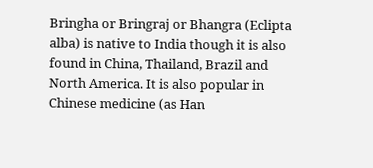Bringha or Bringraj or Bhangra (Eclipta alba) is native to India though it is also found in China, Thailand, Brazil and North America. It is also popular in Chinese medicine (as Han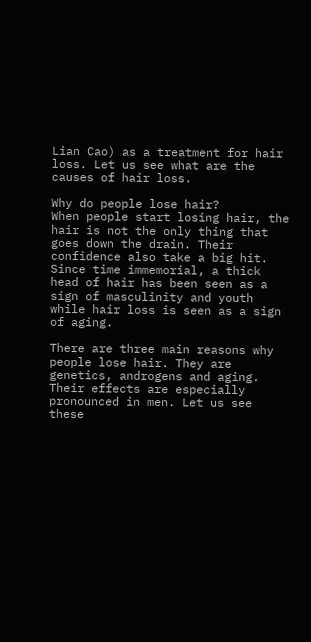Lian Cao) as a treatment for hair loss. Let us see what are the causes of hair loss.

Why do people lose hair?
When people start losing hair, the hair is not the only thing that goes down the drain. Their confidence also take a big hit. Since time immemorial, a thick head of hair has been seen as a sign of masculinity and youth while hair loss is seen as a sign of aging.

There are three main reasons why people lose hair. They are genetics, androgens and aging. Their effects are especially pronounced in men. Let us see these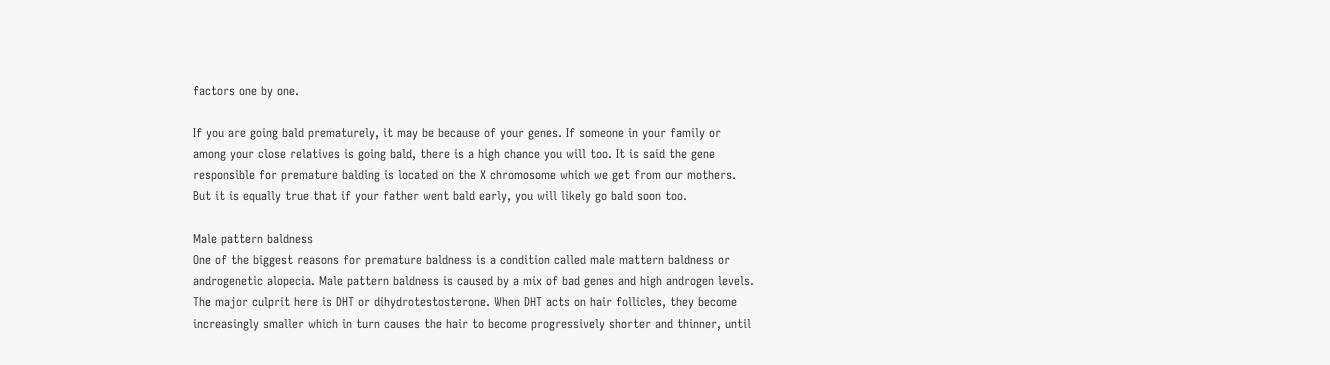factors one by one.

If you are going bald prematurely, it may be because of your genes. If someone in your family or among your close relatives is going bald, there is a high chance you will too. It is said the gene responsible for premature balding is located on the X chromosome which we get from our mothers. But it is equally true that if your father went bald early, you will likely go bald soon too.

Male pattern baldness
One of the biggest reasons for premature baldness is a condition called male mattern baldness or androgenetic alopecia. Male pattern baldness is caused by a mix of bad genes and high androgen levels. The major culprit here is DHT or dihydrotestosterone. When DHT acts on hair follicles, they become increasingly smaller which in turn causes the hair to become progressively shorter and thinner, until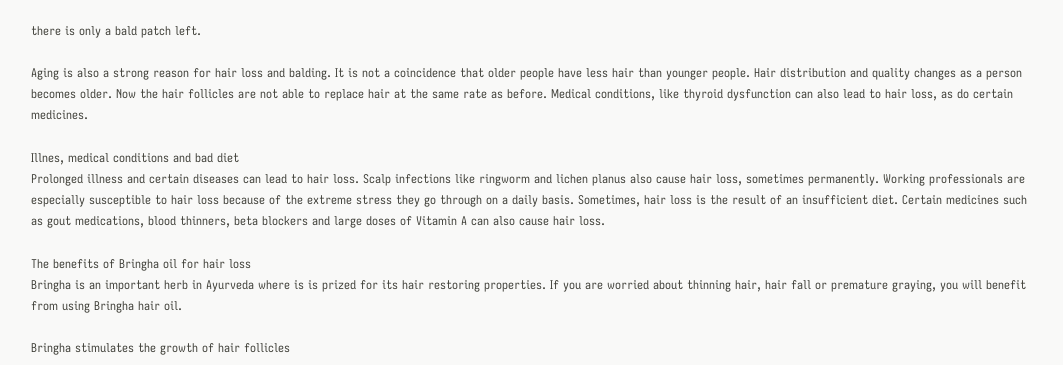there is only a bald patch left.

Aging is also a strong reason for hair loss and balding. It is not a coincidence that older people have less hair than younger people. Hair distribution and quality changes as a person becomes older. Now the hair follicles are not able to replace hair at the same rate as before. Medical conditions, like thyroid dysfunction can also lead to hair loss, as do certain medicines.

Illnes, medical conditions and bad diet
Prolonged illness and certain diseases can lead to hair loss. Scalp infections like ringworm and lichen planus also cause hair loss, sometimes permanently. Working professionals are especially susceptible to hair loss because of the extreme stress they go through on a daily basis. Sometimes, hair loss is the result of an insufficient diet. Certain medicines such as gout medications, blood thinners, beta blockers and large doses of Vitamin A can also cause hair loss.

The benefits of Bringha oil for hair loss
Bringha is an important herb in Ayurveda where is is prized for its hair restoring properties. If you are worried about thinning hair, hair fall or premature graying, you will benefit from using Bringha hair oil.

Bringha stimulates the growth of hair follicles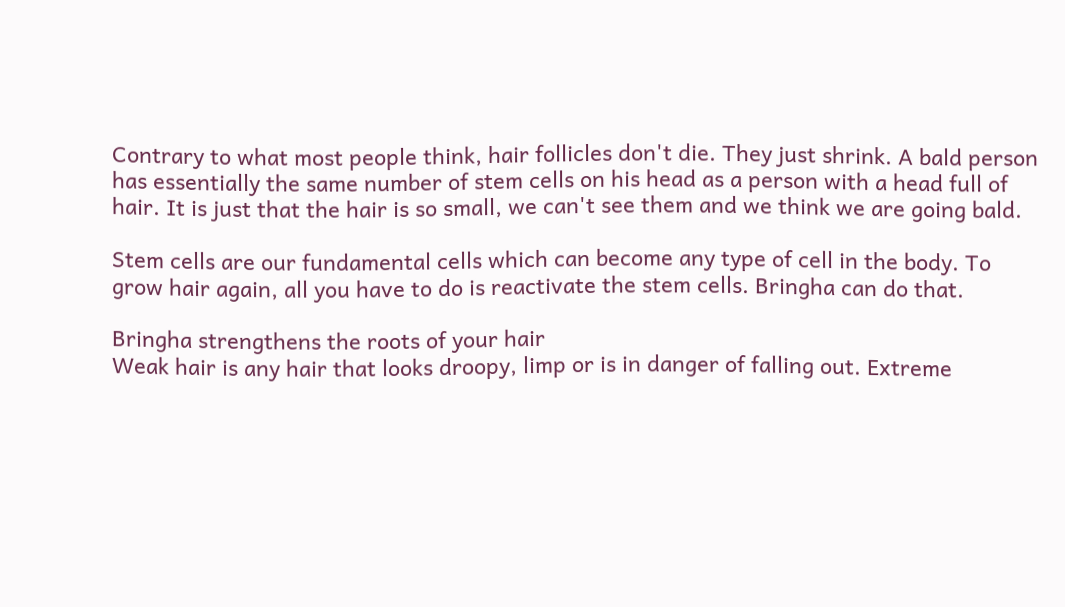Contrary to what most people think, hair follicles don't die. They just shrink. A bald person has essentially the same number of stem cells on his head as a person with a head full of hair. It is just that the hair is so small, we can't see them and we think we are going bald.

Stem cells are our fundamental cells which can become any type of cell in the body. To grow hair again, all you have to do is reactivate the stem cells. Bringha can do that.

Bringha strengthens the roots of your hair
Weak hair is any hair that looks droopy, limp or is in danger of falling out. Extreme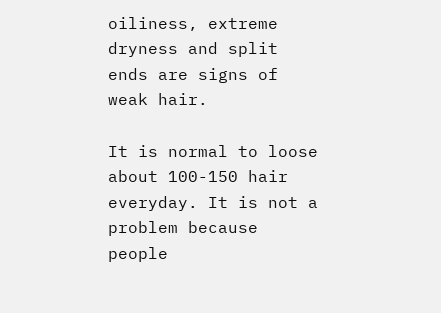oiliness, extreme dryness and split ends are signs of weak hair.

It is normal to loose about 100-150 hair everyday. It is not a problem because people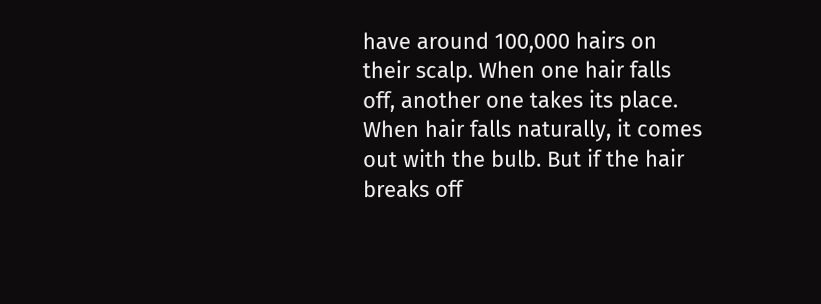have around 100,000 hairs on their scalp. When one hair falls off, another one takes its place. When hair falls naturally, it comes out with the bulb. But if the hair breaks off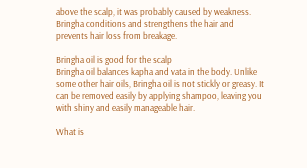above the scalp, it was probably caused by weakness. Bringha conditions and strengthens the hair and prevents hair loss from breakage.

Bringha oil is good for the scalp
Bringha oil balances kapha and vata in the body. Unlike some other hair oils, Bringha oil is not stickly or greasy. It can be removed easily by applying shampoo, leaving you with shiny and easily manageable hair.

What is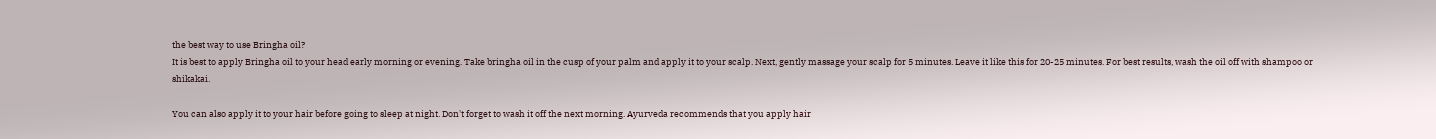the best way to use Bringha oil?
It is best to apply Bringha oil to your head early morning or evening. Take bringha oil in the cusp of your palm and apply it to your scalp. Next, gently massage your scalp for 5 minutes. Leave it like this for 20-25 minutes. For best results, wash the oil off with shampoo or shikakai.

You can also apply it to your hair before going to sleep at night. Don't forget to wash it off the next morning. Ayurveda recommends that you apply hair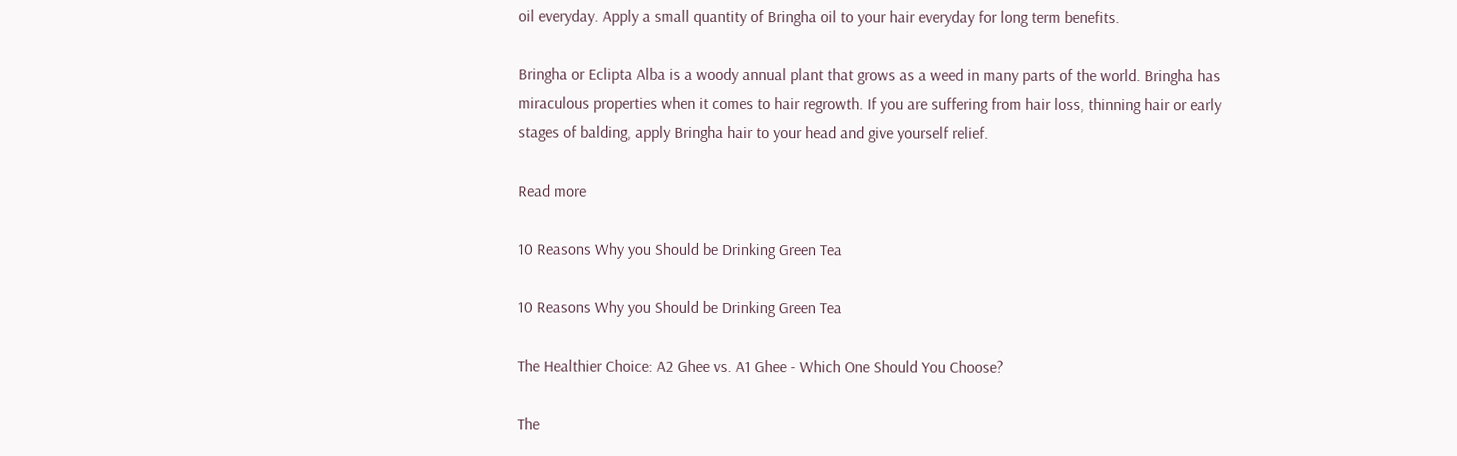oil everyday. Apply a small quantity of Bringha oil to your hair everyday for long term benefits.

Bringha or Eclipta Alba is a woody annual plant that grows as a weed in many parts of the world. Bringha has miraculous properties when it comes to hair regrowth. If you are suffering from hair loss, thinning hair or early stages of balding, apply Bringha hair to your head and give yourself relief.

Read more

10 Reasons Why you Should be Drinking Green Tea

10 Reasons Why you Should be Drinking Green Tea

The Healthier Choice: A2 Ghee vs. A1 Ghee - Which One Should You Choose?

The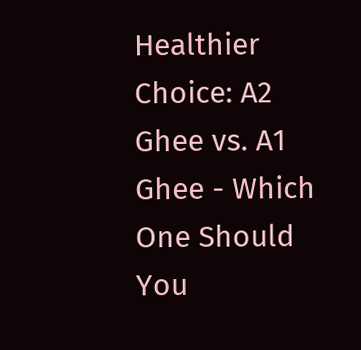Healthier Choice: A2 Ghee vs. A1 Ghee - Which One Should You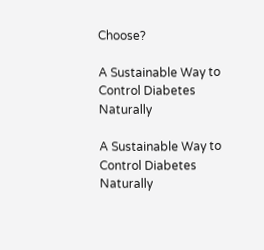Choose?

A Sustainable Way to Control Diabetes Naturally

A Sustainable Way to Control Diabetes Naturally